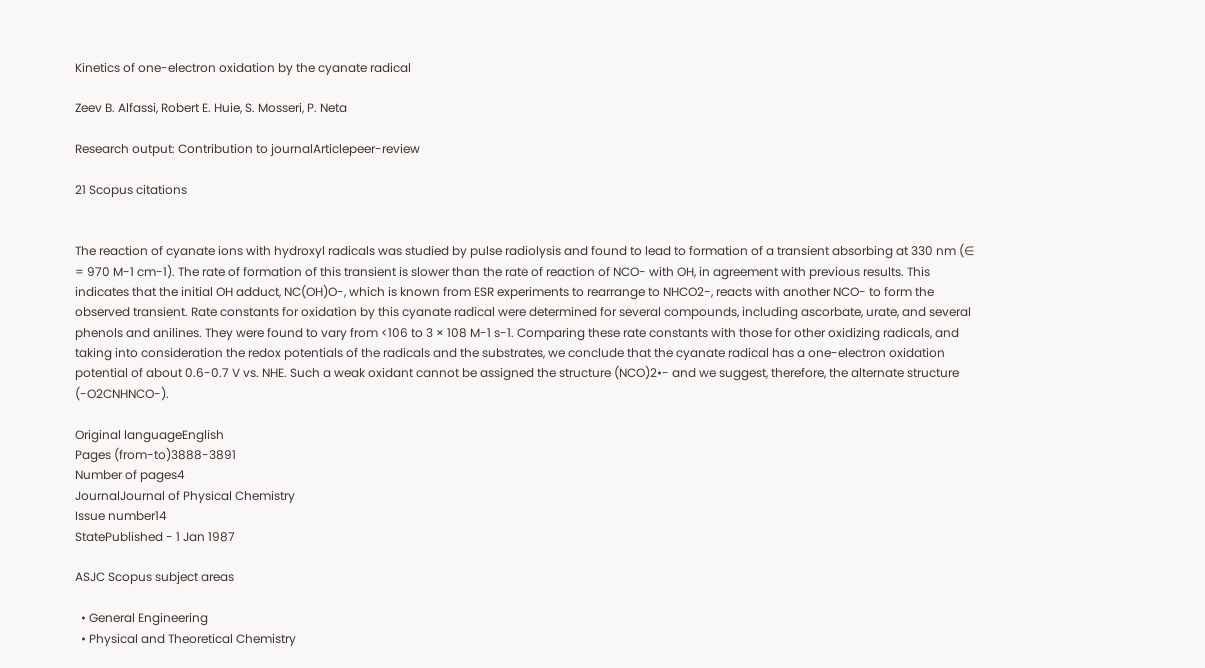Kinetics of one-electron oxidation by the cyanate radical

Zeev B. Alfassi, Robert E. Huie, S. Mosseri, P. Neta

Research output: Contribution to journalArticlepeer-review

21 Scopus citations


The reaction of cyanate ions with hydroxyl radicals was studied by pulse radiolysis and found to lead to formation of a transient absorbing at 330 nm (∈ = 970 M-1 cm-1). The rate of formation of this transient is slower than the rate of reaction of NCO- with OH, in agreement with previous results. This indicates that the initial OH adduct, NC(OH)O-, which is known from ESR experiments to rearrange to NHCO2-, reacts with another NCO- to form the observed transient. Rate constants for oxidation by this cyanate radical were determined for several compounds, including ascorbate, urate, and several phenols and anilines. They were found to vary from <106 to 3 × 108 M-1 s-1. Comparing these rate constants with those for other oxidizing radicals, and taking into consideration the redox potentials of the radicals and the substrates, we conclude that the cyanate radical has a one-electron oxidation potential of about 0.6-0.7 V vs. NHE. Such a weak oxidant cannot be assigned the structure (NCO)2•- and we suggest, therefore, the alternate structure (-O2CNHNCO-).

Original languageEnglish
Pages (from-to)3888-3891
Number of pages4
JournalJournal of Physical Chemistry
Issue number14
StatePublished - 1 Jan 1987

ASJC Scopus subject areas

  • General Engineering
  • Physical and Theoretical Chemistry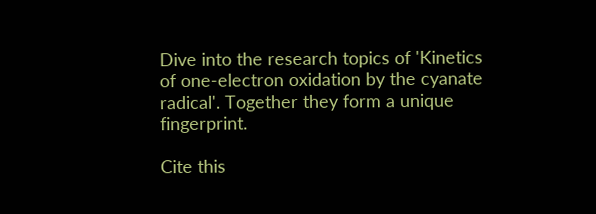Dive into the research topics of 'Kinetics of one-electron oxidation by the cyanate radical'. Together they form a unique fingerprint.

Cite this